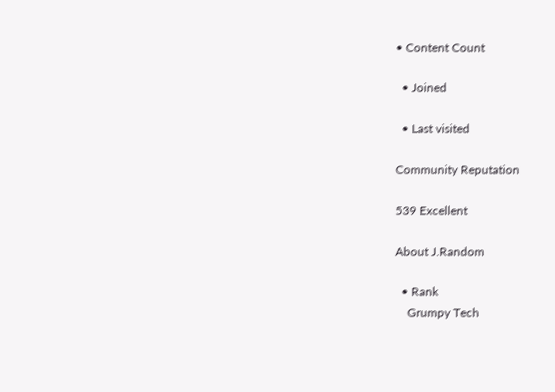• Content Count

  • Joined

  • Last visited

Community Reputation

539 Excellent

About J.Random

  • Rank
    Grumpy Tech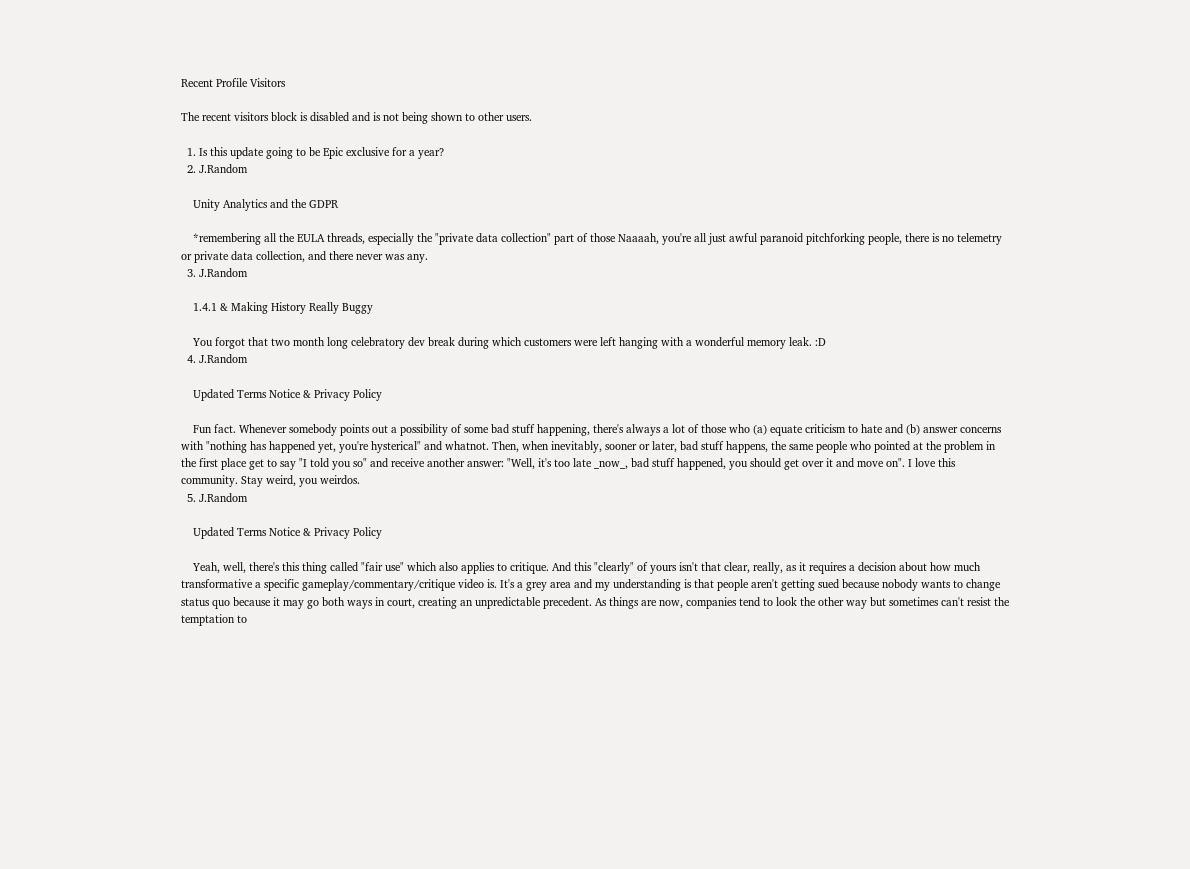Recent Profile Visitors

The recent visitors block is disabled and is not being shown to other users.

  1. Is this update going to be Epic exclusive for a year?
  2. J.Random

    Unity Analytics and the GDPR

    *remembering all the EULA threads, especially the "private data collection" part of those Naaaah, you're all just awful paranoid pitchforking people, there is no telemetry or private data collection, and there never was any.
  3. J.Random

    1.4.1 & Making History Really Buggy

    You forgot that two month long celebratory dev break during which customers were left hanging with a wonderful memory leak. :D
  4. J.Random

    Updated Terms Notice & Privacy Policy

    Fun fact. Whenever somebody points out a possibility of some bad stuff happening, there's always a lot of those who (a) equate criticism to hate and (b) answer concerns with "nothing has happened yet, you're hysterical" and whatnot. Then, when inevitably, sooner or later, bad stuff happens, the same people who pointed at the problem in the first place get to say "I told you so" and receive another answer: "Well, it's too late _now_, bad stuff happened, you should get over it and move on". I love this community. Stay weird, you weirdos.
  5. J.Random

    Updated Terms Notice & Privacy Policy

    Yeah, well, there's this thing called "fair use" which also applies to critique. And this "clearly" of yours isn't that clear, really, as it requires a decision about how much transformative a specific gameplay/commentary/critique video is. It's a grey area and my understanding is that people aren't getting sued because nobody wants to change status quo because it may go both ways in court, creating an unpredictable precedent. As things are now, companies tend to look the other way but sometimes can't resist the temptation to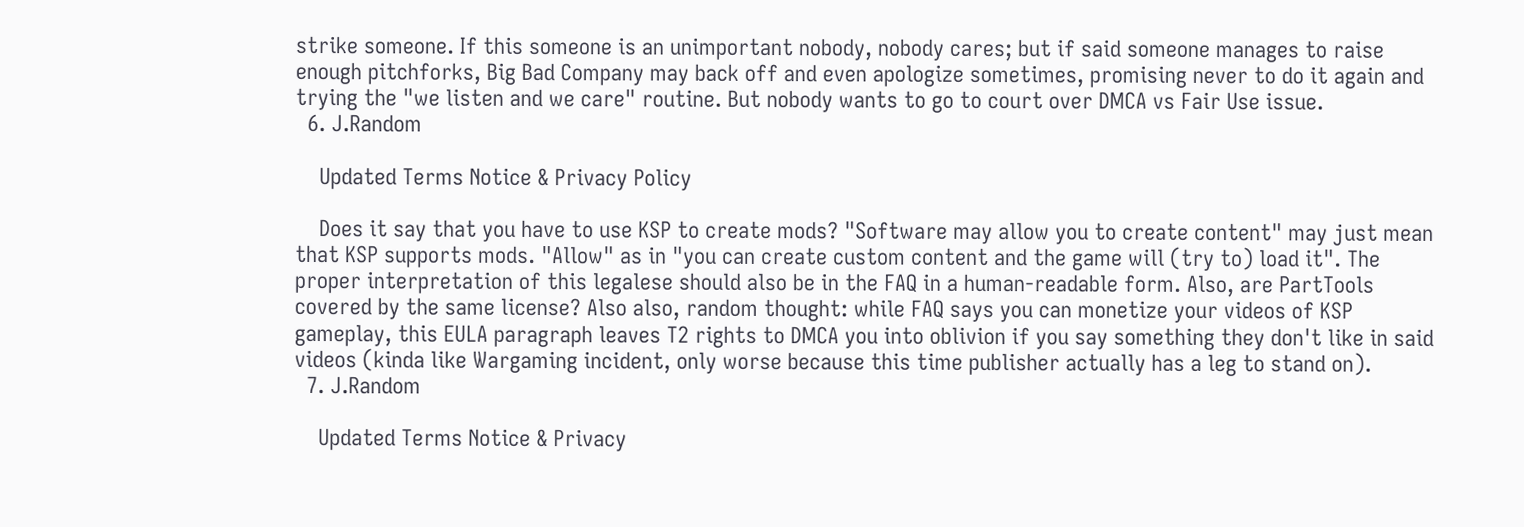strike someone. If this someone is an unimportant nobody, nobody cares; but if said someone manages to raise enough pitchforks, Big Bad Company may back off and even apologize sometimes, promising never to do it again and trying the "we listen and we care" routine. But nobody wants to go to court over DMCA vs Fair Use issue.
  6. J.Random

    Updated Terms Notice & Privacy Policy

    Does it say that you have to use KSP to create mods? "Software may allow you to create content" may just mean that KSP supports mods. "Allow" as in "you can create custom content and the game will (try to) load it". The proper interpretation of this legalese should also be in the FAQ in a human-readable form. Also, are PartTools covered by the same license? Also also, random thought: while FAQ says you can monetize your videos of KSP gameplay, this EULA paragraph leaves T2 rights to DMCA you into oblivion if you say something they don't like in said videos (kinda like Wargaming incident, only worse because this time publisher actually has a leg to stand on).
  7. J.Random

    Updated Terms Notice & Privacy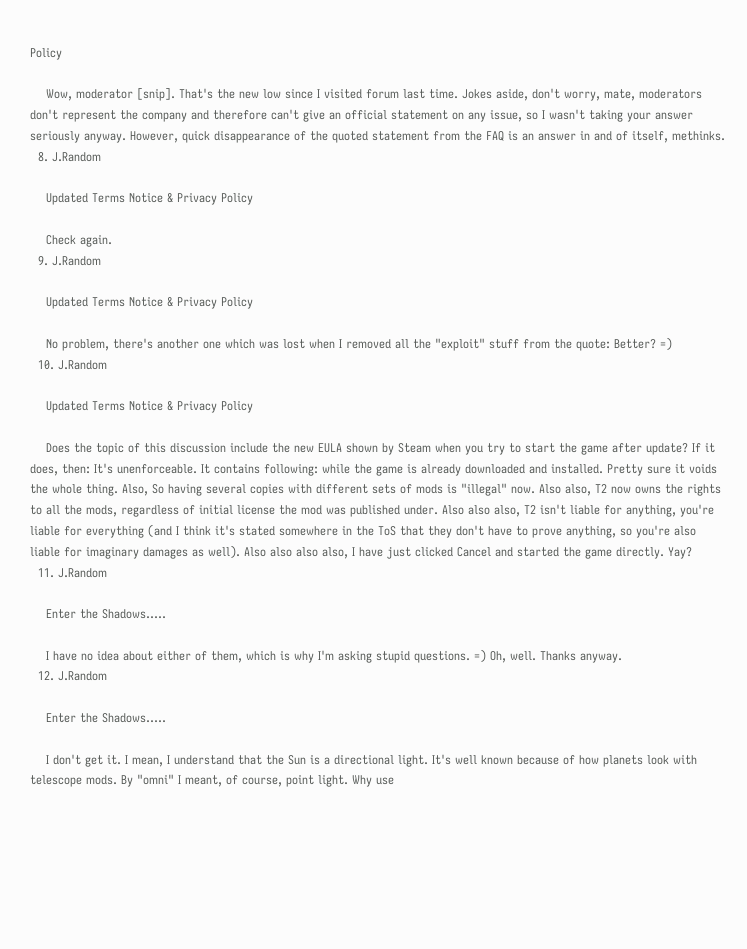Policy

    Wow, moderator [snip]. That's the new low since I visited forum last time. Jokes aside, don't worry, mate, moderators don't represent the company and therefore can't give an official statement on any issue, so I wasn't taking your answer seriously anyway. However, quick disappearance of the quoted statement from the FAQ is an answer in and of itself, methinks.
  8. J.Random

    Updated Terms Notice & Privacy Policy

    Check again.
  9. J.Random

    Updated Terms Notice & Privacy Policy

    No problem, there's another one which was lost when I removed all the "exploit" stuff from the quote: Better? =)
  10. J.Random

    Updated Terms Notice & Privacy Policy

    Does the topic of this discussion include the new EULA shown by Steam when you try to start the game after update? If it does, then: It's unenforceable. It contains following: while the game is already downloaded and installed. Pretty sure it voids the whole thing. Also, So having several copies with different sets of mods is "illegal" now. Also also, T2 now owns the rights to all the mods, regardless of initial license the mod was published under. Also also also, T2 isn't liable for anything, you're liable for everything (and I think it's stated somewhere in the ToS that they don't have to prove anything, so you're also liable for imaginary damages as well). Also also also also, I have just clicked Cancel and started the game directly. Yay?
  11. J.Random

    Enter the Shadows.....

    I have no idea about either of them, which is why I'm asking stupid questions. =) Oh, well. Thanks anyway.
  12. J.Random

    Enter the Shadows.....

    I don't get it. I mean, I understand that the Sun is a directional light. It's well known because of how planets look with telescope mods. By "omni" I meant, of course, point light. Why use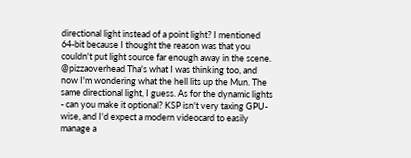directional light instead of a point light? I mentioned 64-bit because I thought the reason was that you couldn't put light source far enough away in the scene. @pizzaoverhead Tha's what I was thinking too, and now I'm wondering what the hell lits up the Mun. The same directional light, I guess. As for the dynamic lights - can you make it optional? KSP isn't very taxing GPU-wise, and I'd expect a modern videocard to easily manage a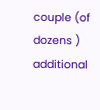couple (of dozens ) additional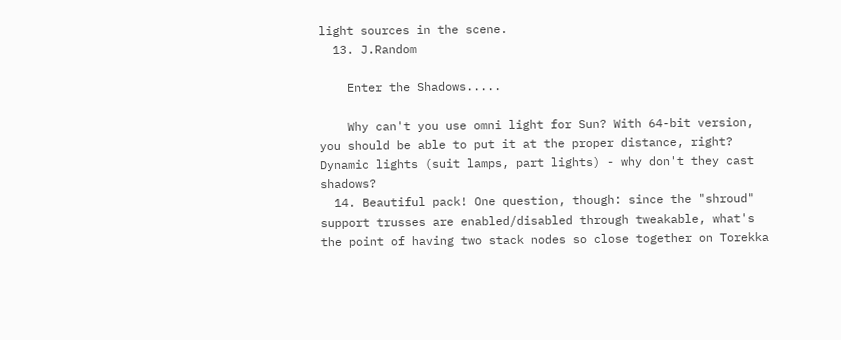light sources in the scene.
  13. J.Random

    Enter the Shadows.....

    Why can't you use omni light for Sun? With 64-bit version, you should be able to put it at the proper distance, right? Dynamic lights (suit lamps, part lights) - why don't they cast shadows?
  14. Beautiful pack! One question, though: since the "shroud" support trusses are enabled/disabled through tweakable, what's the point of having two stack nodes so close together on Torekka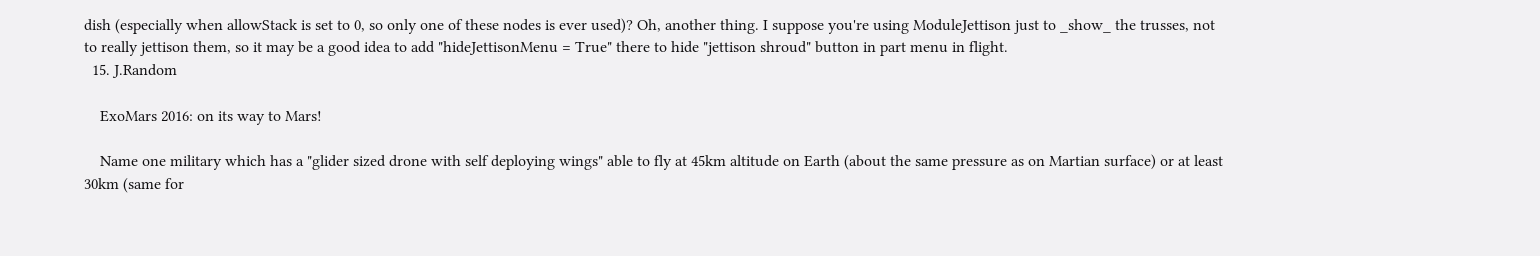dish (especially when allowStack is set to 0, so only one of these nodes is ever used)? Oh, another thing. I suppose you're using ModuleJettison just to _show_ the trusses, not to really jettison them, so it may be a good idea to add "hideJettisonMenu = True" there to hide "jettison shroud" button in part menu in flight.
  15. J.Random

    ExoMars 2016: on its way to Mars!

    Name one military which has a "glider sized drone with self deploying wings" able to fly at 45km altitude on Earth (about the same pressure as on Martian surface) or at least 30km (same for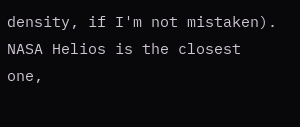density, if I'm not mistaken). NASA Helios is the closest one,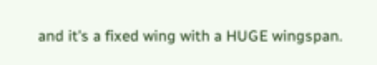and it's a fixed wing with a HUGE wingspan.